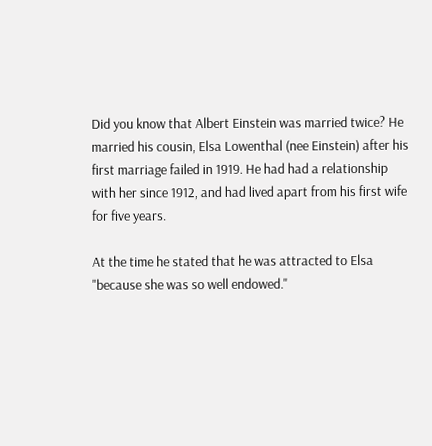Did you know that Albert Einstein was married twice? He married his cousin, Elsa Lowenthal (nee Einstein) after his first marriage failed in 1919. He had had a relationship with her since 1912, and had lived apart from his first wife for five years.

At the time he stated that he was attracted to Elsa "because she was so well endowed."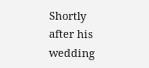Shortly after his wedding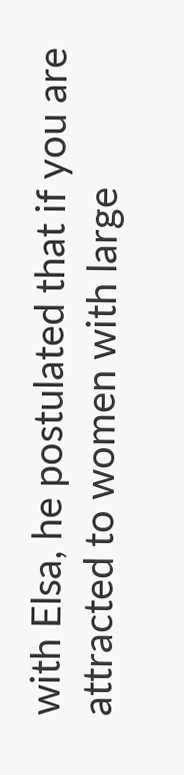with Elsa, he postulated that if you are attracted to women with large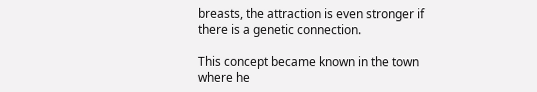breasts, the attraction is even stronger if there is a genetic connection.

This concept became known in the town where he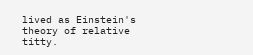lived as Einstein's theory of relative titty.